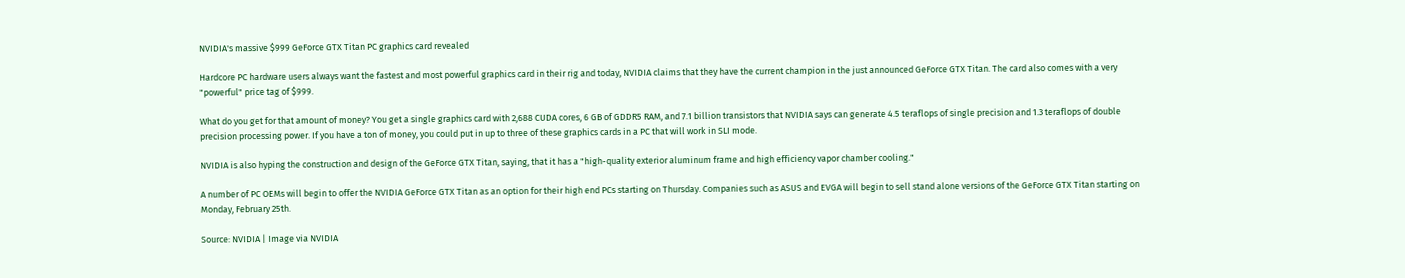NVIDIA's massive $999 GeForce GTX Titan PC graphics card revealed

Hardcore PC hardware users always want the fastest and most powerful graphics card in their rig and today, NVIDIA claims that they have the current champion in the just announced GeForce GTX Titan. The card also comes with a very "powerful" price tag of $999.

What do you get for that amount of money? You get a single graphics card with 2,688 CUDA cores, 6 GB of GDDR5 RAM, and 7.1 billion transistors that NVIDIA says can generate 4.5 teraflops of single precision and 1.3 teraflops of double precision processing power. If you have a ton of money, you could put in up to three of these graphics cards in a PC that will work in SLI mode.

NVIDIA is also hyping the construction and design of the GeForce GTX Titan, saying, that it has a "high-quality exterior aluminum frame and high efficiency vapor chamber cooling."

A number of PC OEMs will begin to offer the NVIDIA GeForce GTX Titan as an option for their high end PCs starting on Thursday. Companies such as ASUS and EVGA will begin to sell stand alone versions of the GeForce GTX Titan starting on Monday, February 25th.

Source: NVIDIA | Image via NVIDIA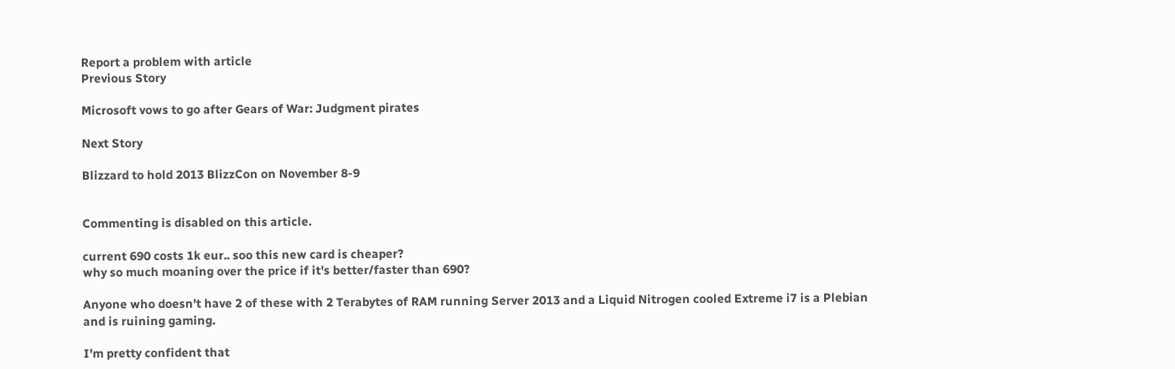Report a problem with article
Previous Story

Microsoft vows to go after Gears of War: Judgment pirates

Next Story

Blizzard to hold 2013 BlizzCon on November 8-9


Commenting is disabled on this article.

current 690 costs 1k eur.. soo this new card is cheaper?
why so much moaning over the price if it's better/faster than 690?

Anyone who doesn't have 2 of these with 2 Terabytes of RAM running Server 2013 and a Liquid Nitrogen cooled Extreme i7 is a Plebian and is ruining gaming.

I'm pretty confident that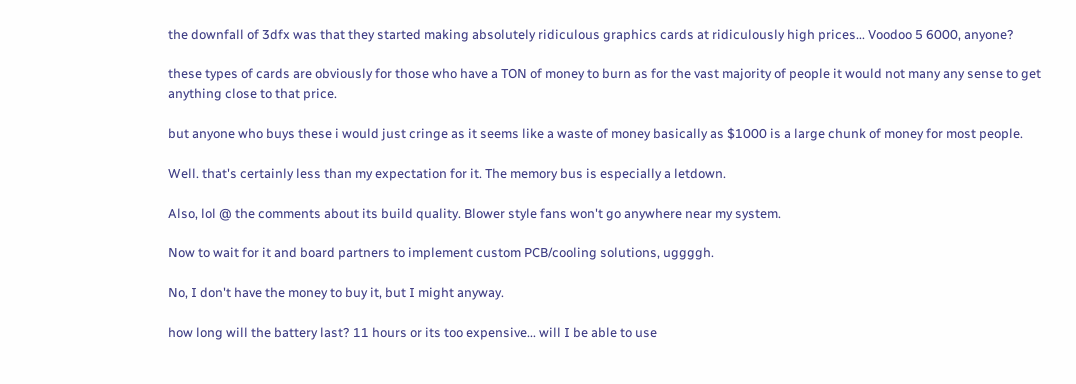the downfall of 3dfx was that they started making absolutely ridiculous graphics cards at ridiculously high prices... Voodoo 5 6000, anyone?

these types of cards are obviously for those who have a TON of money to burn as for the vast majority of people it would not many any sense to get anything close to that price.

but anyone who buys these i would just cringe as it seems like a waste of money basically as $1000 is a large chunk of money for most people.

Well. that's certainly less than my expectation for it. The memory bus is especially a letdown.

Also, lol @ the comments about its build quality. Blower style fans won't go anywhere near my system.

Now to wait for it and board partners to implement custom PCB/cooling solutions, uggggh.

No, I don't have the money to buy it, but I might anyway.

how long will the battery last? 11 hours or its too expensive... will I be able to use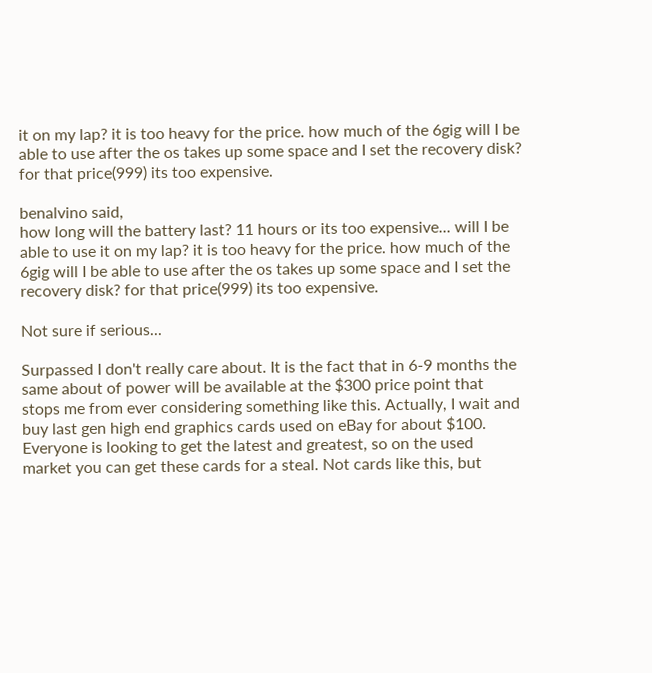it on my lap? it is too heavy for the price. how much of the 6gig will I be able to use after the os takes up some space and I set the recovery disk? for that price(999) its too expensive.

benalvino said,
how long will the battery last? 11 hours or its too expensive... will I be able to use it on my lap? it is too heavy for the price. how much of the 6gig will I be able to use after the os takes up some space and I set the recovery disk? for that price(999) its too expensive.

Not sure if serious...

Surpassed I don't really care about. It is the fact that in 6-9 months the same about of power will be available at the $300 price point that stops me from ever considering something like this. Actually, I wait and buy last gen high end graphics cards used on eBay for about $100. Everyone is looking to get the latest and greatest, so on the used market you can get these cards for a steal. Not cards like this, but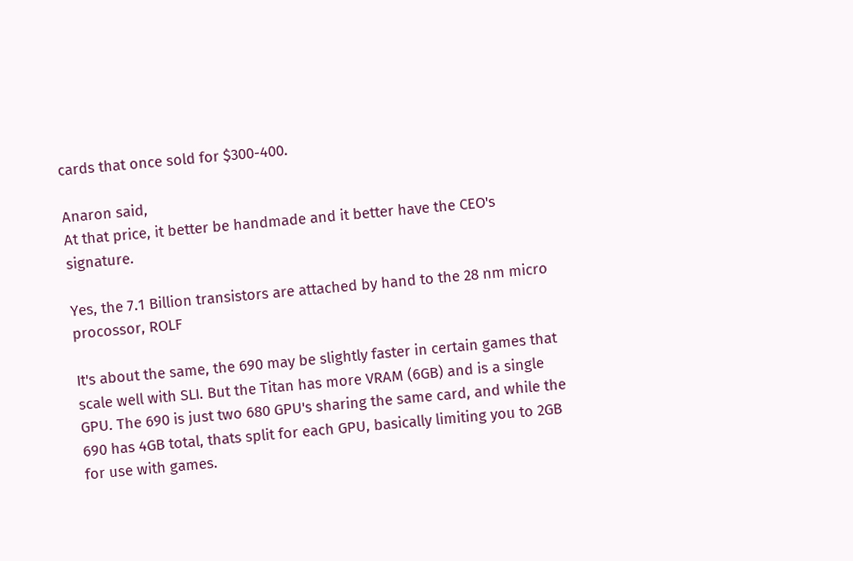cards that once sold for $300-400.

Anaron said,
At that price, it better be handmade and it better have the CEO's signature.

Yes, the 7.1 Billion transistors are attached by hand to the 28 nm micro procossor, ROLF

It's about the same, the 690 may be slightly faster in certain games that scale well with SLI. But the Titan has more VRAM (6GB) and is a single GPU. The 690 is just two 680 GPU's sharing the same card, and while the 690 has 4GB total, thats split for each GPU, basically limiting you to 2GB for use with games.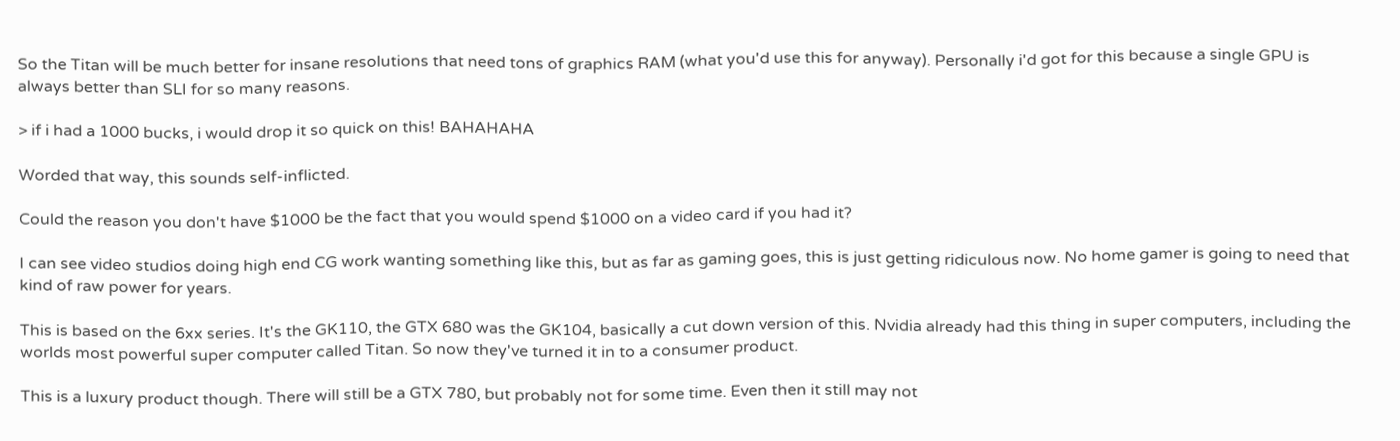So the Titan will be much better for insane resolutions that need tons of graphics RAM (what you'd use this for anyway). Personally i'd got for this because a single GPU is always better than SLI for so many reasons.

> if i had a 1000 bucks, i would drop it so quick on this! BAHAHAHA

Worded that way, this sounds self-inflicted.

Could the reason you don't have $1000 be the fact that you would spend $1000 on a video card if you had it?

I can see video studios doing high end CG work wanting something like this, but as far as gaming goes, this is just getting ridiculous now. No home gamer is going to need that kind of raw power for years.

This is based on the 6xx series. It's the GK110, the GTX 680 was the GK104, basically a cut down version of this. Nvidia already had this thing in super computers, including the worlds most powerful super computer called Titan. So now they've turned it in to a consumer product.

This is a luxury product though. There will still be a GTX 780, but probably not for some time. Even then it still may not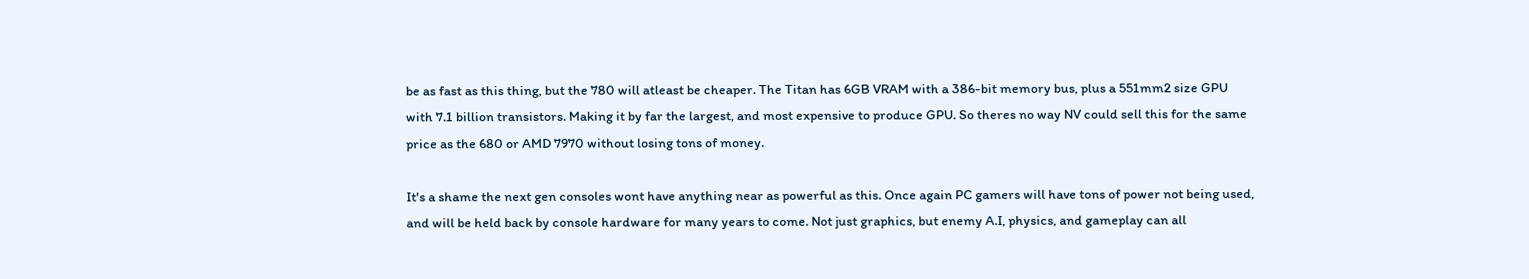be as fast as this thing, but the 780 will atleast be cheaper. The Titan has 6GB VRAM with a 386-bit memory bus, plus a 551mm2 size GPU with 7.1 billion transistors. Making it by far the largest, and most expensive to produce GPU. So theres no way NV could sell this for the same price as the 680 or AMD 7970 without losing tons of money.

It's a shame the next gen consoles wont have anything near as powerful as this. Once again PC gamers will have tons of power not being used, and will be held back by console hardware for many years to come. Not just graphics, but enemy A.I, physics, and gameplay can all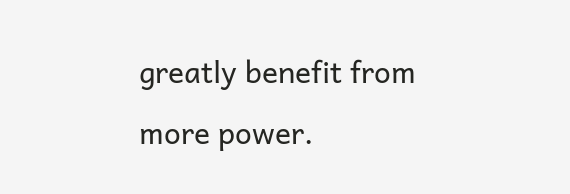greatly benefit from more power.